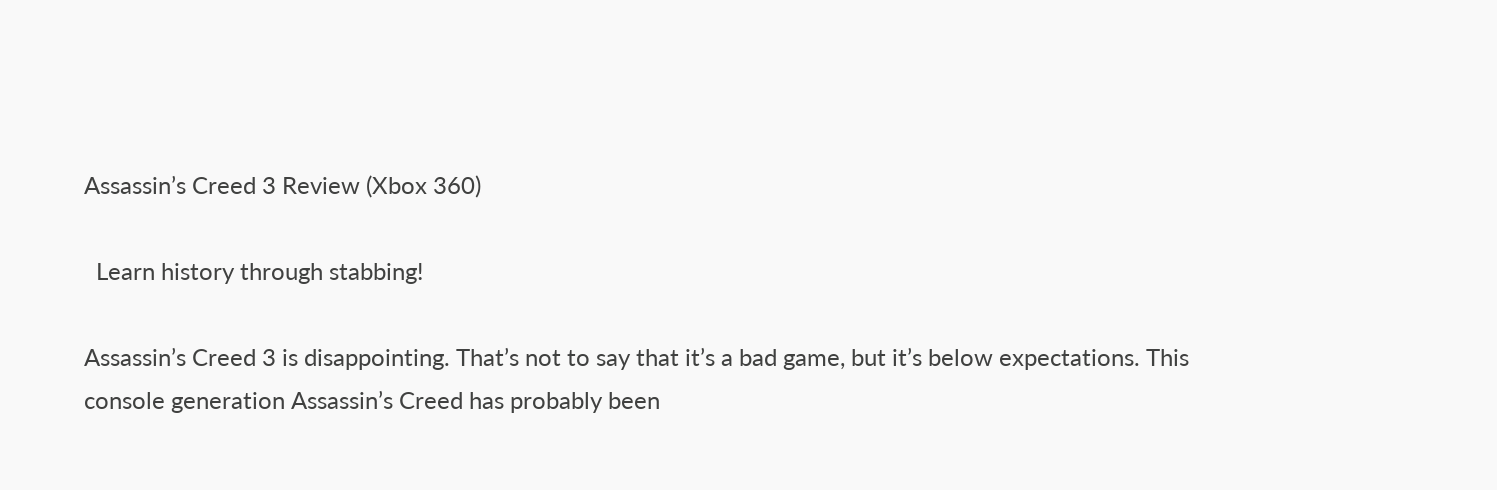Assassin’s Creed 3 Review (Xbox 360)

  Learn history through stabbing!

Assassin’s Creed 3 is disappointing. That’s not to say that it’s a bad game, but it’s below expectations. This console generation Assassin’s Creed has probably been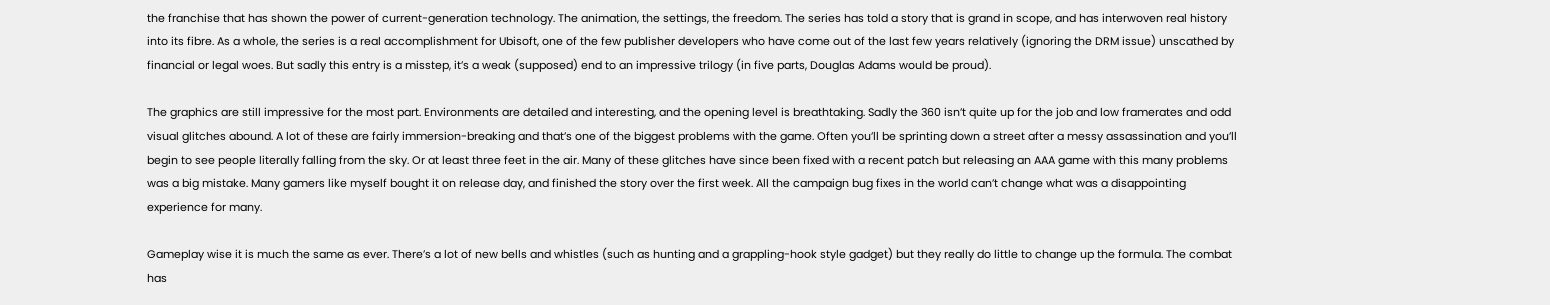the franchise that has shown the power of current-generation technology. The animation, the settings, the freedom. The series has told a story that is grand in scope, and has interwoven real history into its fibre. As a whole, the series is a real accomplishment for Ubisoft, one of the few publisher developers who have come out of the last few years relatively (ignoring the DRM issue) unscathed by financial or legal woes. But sadly this entry is a misstep, it’s a weak (supposed) end to an impressive trilogy (in five parts, Douglas Adams would be proud).

The graphics are still impressive for the most part. Environments are detailed and interesting, and the opening level is breathtaking. Sadly the 360 isn’t quite up for the job and low framerates and odd visual glitches abound. A lot of these are fairly immersion-breaking and that’s one of the biggest problems with the game. Often you’ll be sprinting down a street after a messy assassination and you’ll begin to see people literally falling from the sky. Or at least three feet in the air. Many of these glitches have since been fixed with a recent patch but releasing an AAA game with this many problems was a big mistake. Many gamers like myself bought it on release day, and finished the story over the first week. All the campaign bug fixes in the world can’t change what was a disappointing experience for many.

Gameplay wise it is much the same as ever. There’s a lot of new bells and whistles (such as hunting and a grappling-hook style gadget) but they really do little to change up the formula. The combat has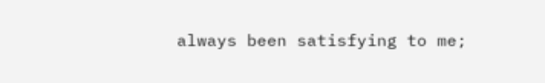always been satisfying to me;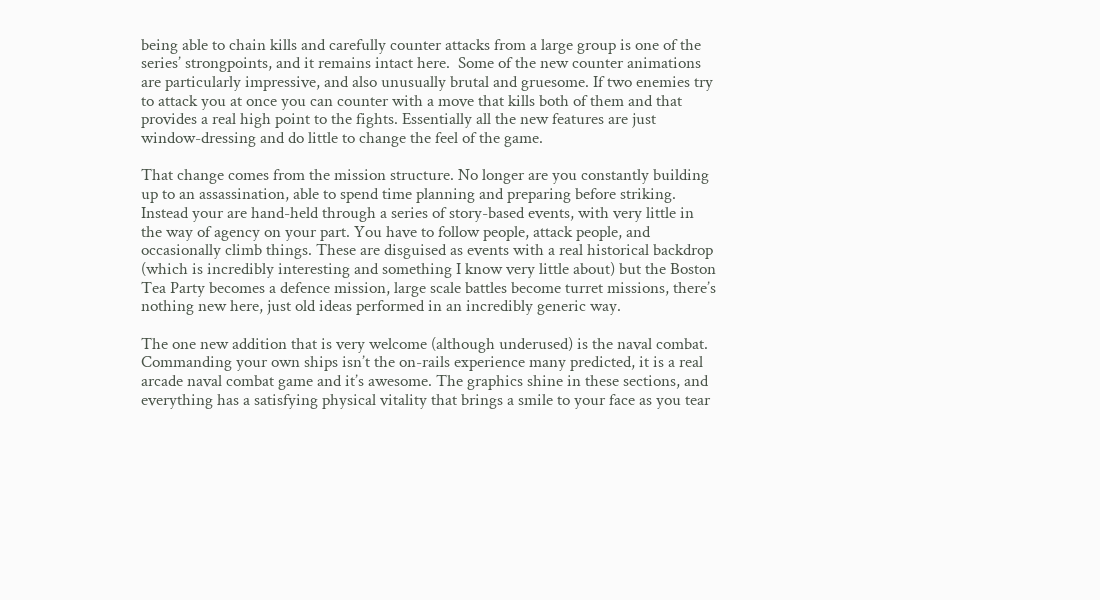being able to chain kills and carefully counter attacks from a large group is one of the series’ strongpoints, and it remains intact here.  Some of the new counter animations are particularly impressive, and also unusually brutal and gruesome. If two enemies try to attack you at once you can counter with a move that kills both of them and that provides a real high point to the fights. Essentially all the new features are just window-dressing and do little to change the feel of the game.

That change comes from the mission structure. No longer are you constantly building up to an assassination, able to spend time planning and preparing before striking. Instead your are hand-held through a series of story-based events, with very little in the way of agency on your part. You have to follow people, attack people, and occasionally climb things. These are disguised as events with a real historical backdrop (which is incredibly interesting and something I know very little about) but the Boston Tea Party becomes a defence mission, large scale battles become turret missions, there’s nothing new here, just old ideas performed in an incredibly generic way.

The one new addition that is very welcome (although underused) is the naval combat. Commanding your own ships isn’t the on-rails experience many predicted, it is a real arcade naval combat game and it’s awesome. The graphics shine in these sections, and everything has a satisfying physical vitality that brings a smile to your face as you tear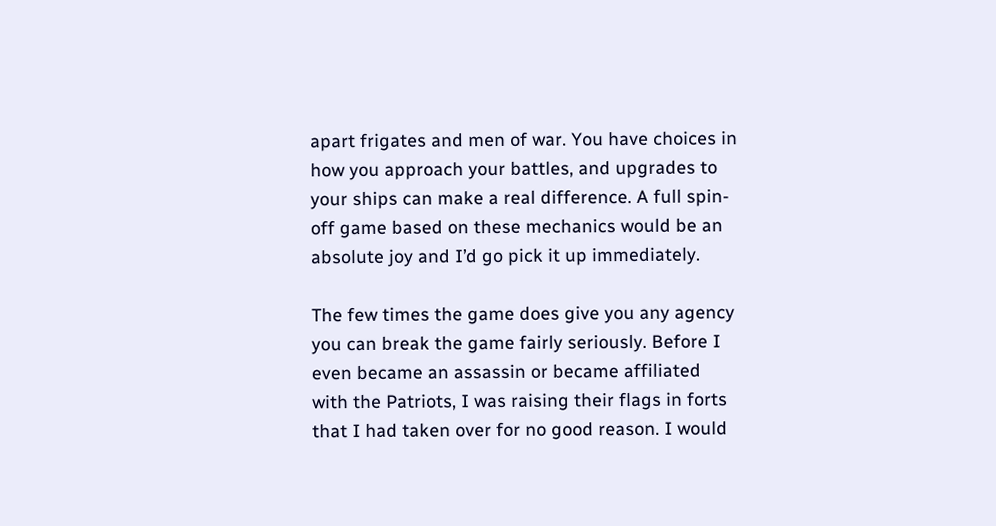apart frigates and men of war. You have choices in how you approach your battles, and upgrades to your ships can make a real difference. A full spin-off game based on these mechanics would be an absolute joy and I’d go pick it up immediately.

The few times the game does give you any agency you can break the game fairly seriously. Before I even became an assassin or became affiliated with the Patriots, I was raising their flags in forts that I had taken over for no good reason. I would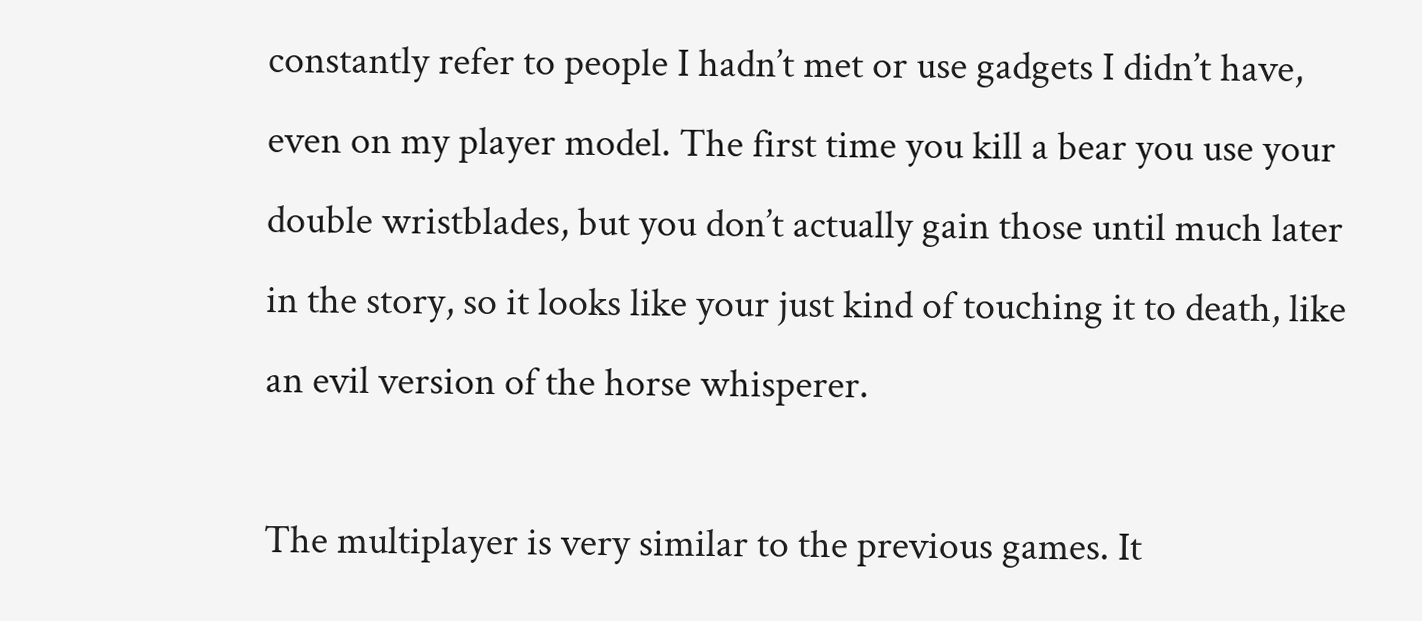constantly refer to people I hadn’t met or use gadgets I didn’t have, even on my player model. The first time you kill a bear you use your double wristblades, but you don’t actually gain those until much later in the story, so it looks like your just kind of touching it to death, like an evil version of the horse whisperer.

The multiplayer is very similar to the previous games. It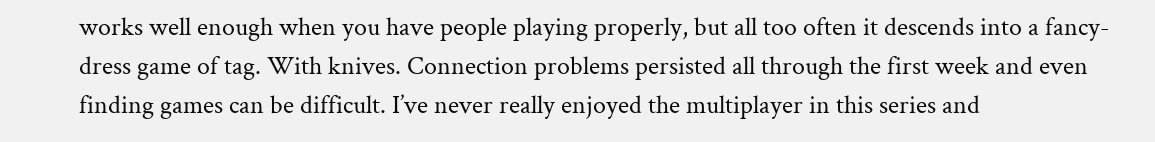works well enough when you have people playing properly, but all too often it descends into a fancy-dress game of tag. With knives. Connection problems persisted all through the first week and even finding games can be difficult. I’ve never really enjoyed the multiplayer in this series and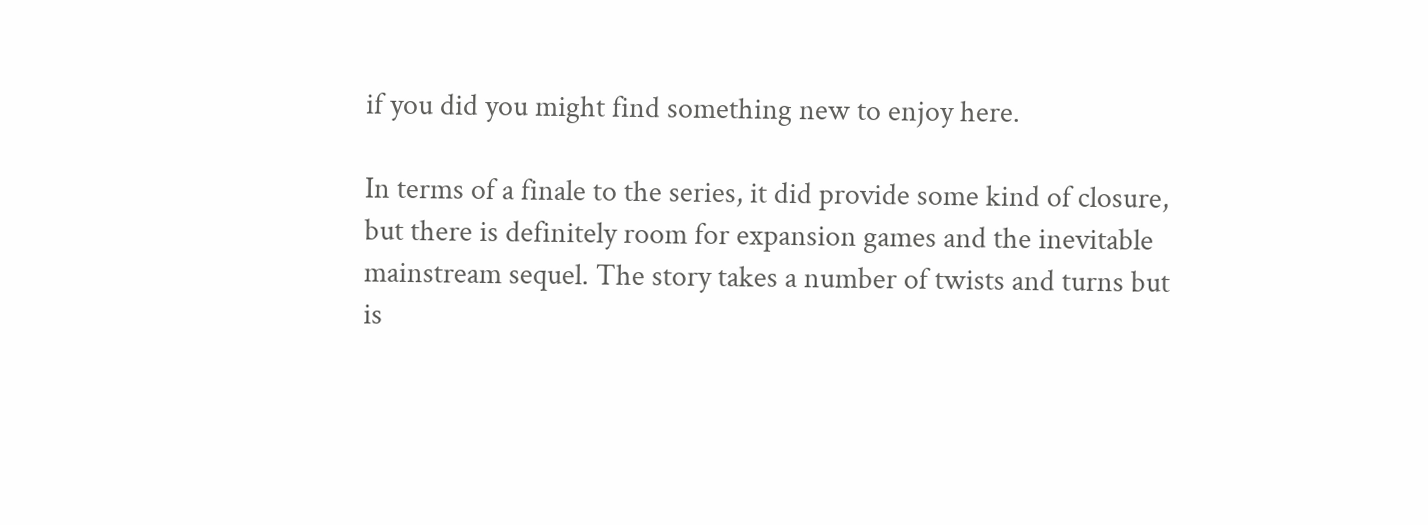if you did you might find something new to enjoy here.

In terms of a finale to the series, it did provide some kind of closure, but there is definitely room for expansion games and the inevitable mainstream sequel. The story takes a number of twists and turns but is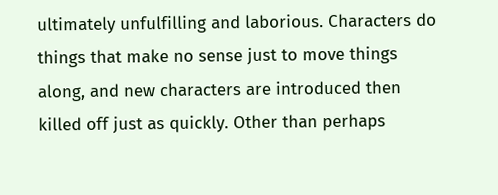ultimately unfulfilling and laborious. Characters do things that make no sense just to move things along, and new characters are introduced then killed off just as quickly. Other than perhaps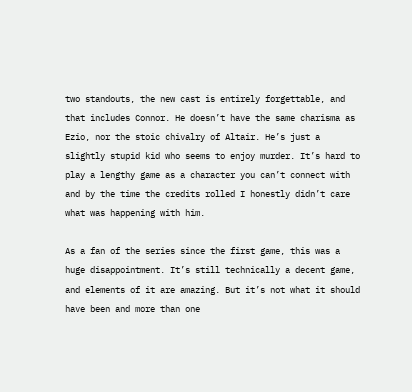two standouts, the new cast is entirely forgettable, and that includes Connor. He doesn’t have the same charisma as Ezio, nor the stoic chivalry of Altair. He’s just a slightly stupid kid who seems to enjoy murder. It’s hard to play a lengthy game as a character you can’t connect with and by the time the credits rolled I honestly didn’t care what was happening with him.

As a fan of the series since the first game, this was a huge disappointment. It’s still technically a decent game, and elements of it are amazing. But it’s not what it should have been and more than one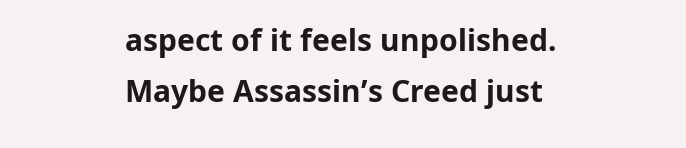aspect of it feels unpolished. Maybe Assassin’s Creed just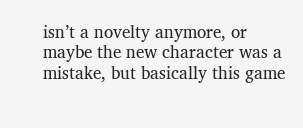isn’t a novelty anymore, or maybe the new character was a mistake, but basically this game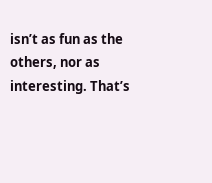isn’t as fun as the others, nor as interesting. That’s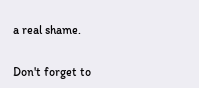a real shame.


Don't forget to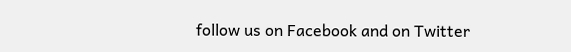follow us on Facebook and on Twitter